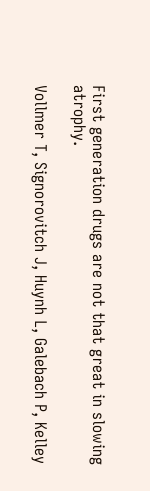First generation drugs are not that great in slowing atrophy.

Vollmer T, Signorovitch J, Huynh L, Galebach P, Kelley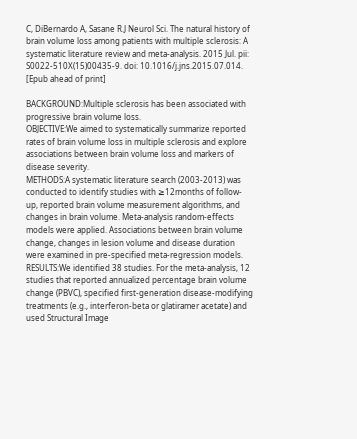C, DiBernardo A, Sasane R.J Neurol Sci. The natural history of brain volume loss among patients with multiple sclerosis: A systematic literature review and meta-analysis. 2015 Jul. pii: S0022-510X(15)00435-9. doi: 10.1016/j.jns.2015.07.014. [Epub ahead of print]

BACKGROUND:Multiple sclerosis has been associated with progressive brain volume loss.
OBJECTIVE:We aimed to systematically summarize reported rates of brain volume loss in multiple sclerosis and explore associations between brain volume loss and markers of disease severity.
METHODS:A systematic literature search (2003-2013) was conducted to identify studies with ≥12months of follow-up, reported brain volume measurement algorithms, and changes in brain volume. Meta-analysis random-effects models were applied. Associations between brain volume change, changes in lesion volume and disease duration were examined in pre-specified meta-regression models.
RESULTS:We identified 38 studies. For the meta-analysis, 12 studies that reported annualized percentage brain volume change (PBVC), specified first-generation disease-modifying treatments (e.g., interferon-beta or glatiramer acetate) and used Structural Image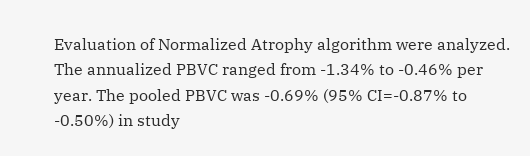Evaluation of Normalized Atrophy algorithm were analyzed. The annualized PBVC ranged from -1.34% to -0.46% per year. The pooled PBVC was -0.69% (95% CI=-0.87% to -0.50%) in study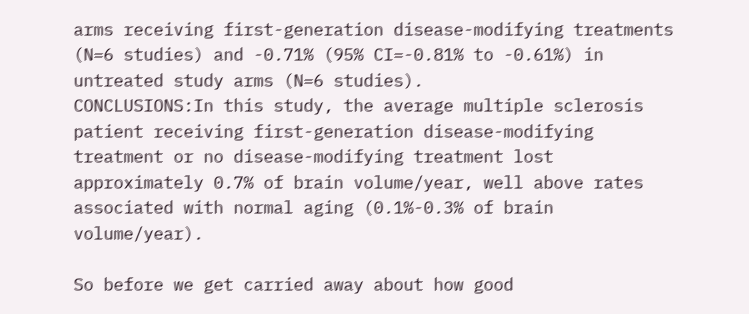arms receiving first-generation disease-modifying treatments (N=6 studies) and -0.71% (95% CI=-0.81% to -0.61%) in untreated study arms (N=6 studies).
CONCLUSIONS:In this study, the average multiple sclerosis patient receiving first-generation disease-modifying treatment or no disease-modifying treatment lost approximately 0.7% of brain volume/year, well above rates associated with normal aging (0.1%-0.3% of brain volume/year).

So before we get carried away about how good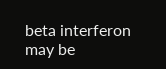beta interferon may be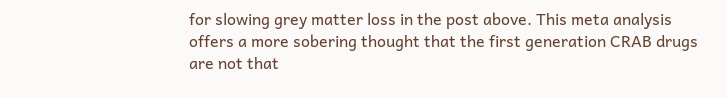for slowing grey matter loss in the post above. This meta analysis offers a more sobering thought that the first generation CRAB drugs are not that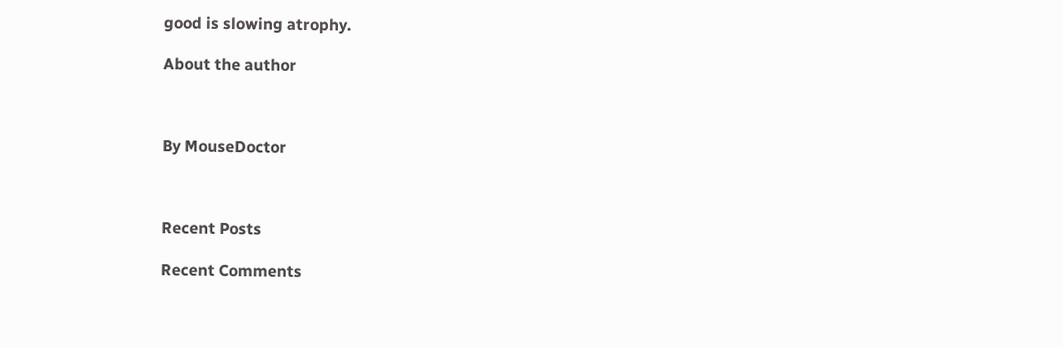good is slowing atrophy.

About the author



By MouseDoctor



Recent Posts

Recent Comments